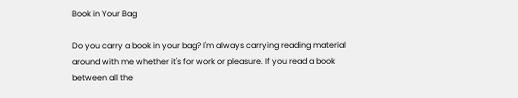Book in Your Bag

Do you carry a book in your bag? I'm always carrying reading material around with me whether it's for work or pleasure. If you read a book between all the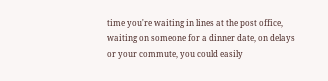time you're waiting in lines at the post office, waiting on someone for a dinner date, on delays or your commute, you could easily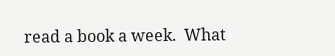read a book a week.  What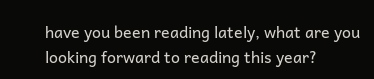have you been reading lately, what are you looking forward to reading this year?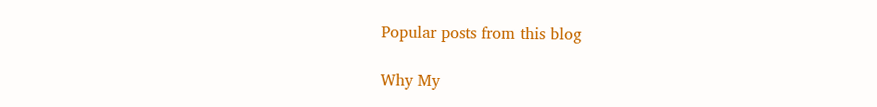Popular posts from this blog

Why My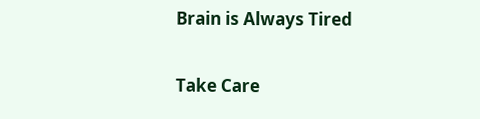Brain is Always Tired

Take Care